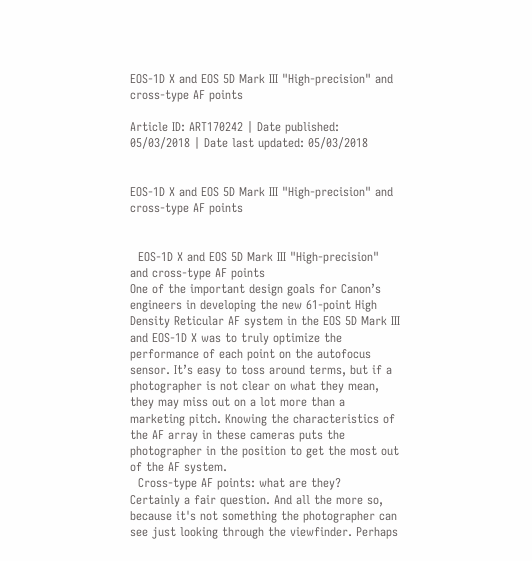EOS-1D X and EOS 5D Mark III "High-precision" and cross-type AF points

Article ID: ART170242 | Date published: 05/03/2018 | Date last updated: 05/03/2018


EOS-1D X and EOS 5D Mark III "High-precision" and cross-type AF points


  EOS-1D X and EOS 5D Mark III "High-precision" and cross-type AF points
One of the important design goals for Canon’s engineers in developing the new 61-point High Density Reticular AF system in the EOS 5D Mark III and EOS-1D X was to truly optimize the performance of each point on the autofocus sensor. It’s easy to toss around terms, but if a photographer is not clear on what they mean, they may miss out on a lot more than a marketing pitch. Knowing the characteristics of the AF array in these cameras puts the photographer in the position to get the most out of the AF system.
  Cross-type AF points: what are they?
Certainly a fair question. And all the more so, because it's not something the photographer can see just looking through the viewfinder. Perhaps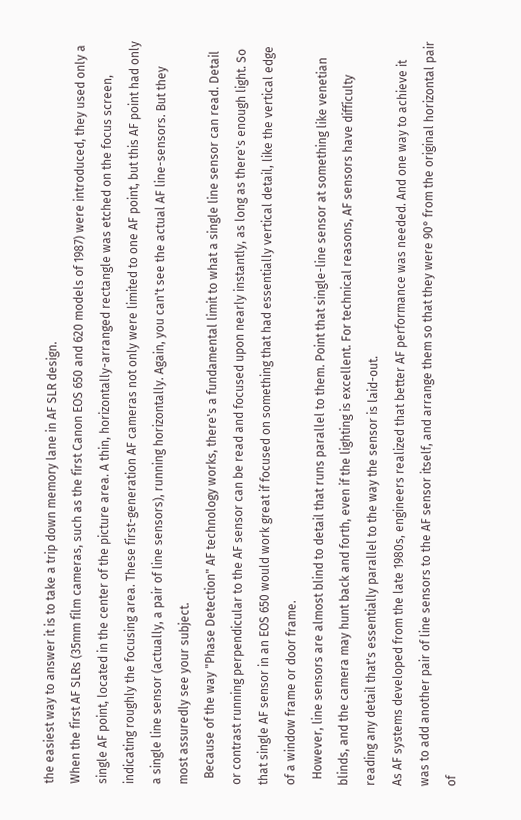the easiest way to answer it is to take a trip down memory lane in AF SLR design.
When the first AF SLRs (35mm film cameras, such as the first Canon EOS 650 and 620 models of 1987) were introduced, they used only a single AF point, located in the center of the picture area. A thin, horizontally-arranged rectangle was etched on the focus screen, indicating roughly the focusing area. These first-generation AF cameras not only were limited to one AF point, but this AF point had only a single line sensor (actually, a pair of line sensors), running horizontally. Again, you can't see the actual AF line-sensors. But they most assuredly see your subject.
  Because of the way "Phase Detection" AF technology works, there's a fundamental limit to what a single line sensor can read. Detail or contrast running perpendicular to the AF sensor can be read and focused upon nearly instantly, as long as there's enough light. So that single AF sensor in an EOS 650 would work great if focused on something that had essentially vertical detail, like the vertical edge of a window frame or door frame.
  However, line sensors are almost blind to detail that runs parallel to them. Point that single-line sensor at something like venetian blinds, and the camera may hunt back and forth, even if the lighting is excellent. For technical reasons, AF sensors have difficulty reading any detail that's essentially parallel to the way the sensor is laid-out.
As AF systems developed from the late 1980s, engineers realized that better AF performance was needed. And one way to achieve it was to add another pair of line sensors to the AF sensor itself, and arrange them so that they were 90° from the original horizontal pair of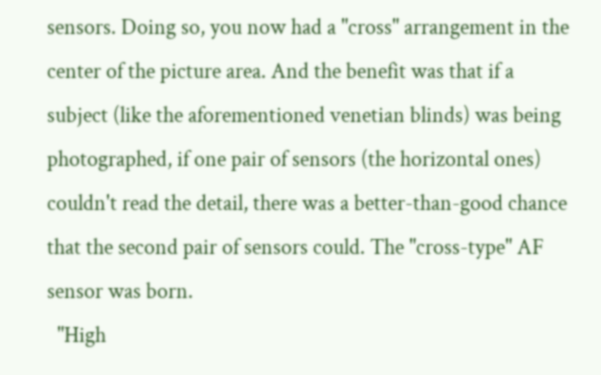sensors. Doing so, you now had a "cross" arrangement in the center of the picture area. And the benefit was that if a subject (like the aforementioned venetian blinds) was being photographed, if one pair of sensors (the horizontal ones) couldn't read the detail, there was a better-than-good chance that the second pair of sensors could. The "cross-type" AF sensor was born.
  "High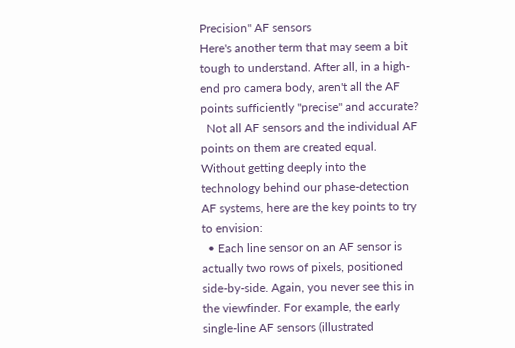Precision" AF sensors
Here's another term that may seem a bit tough to understand. After all, in a high-end pro camera body, aren't all the AF points sufficiently "precise" and accurate?
  Not all AF sensors and the individual AF points on them are created equal. Without getting deeply into the technology behind our phase-detection AF systems, here are the key points to try to envision:
  • Each line sensor on an AF sensor is actually two rows of pixels, positioned side-by-side. Again, you never see this in the viewfinder. For example, the early single-line AF sensors (illustrated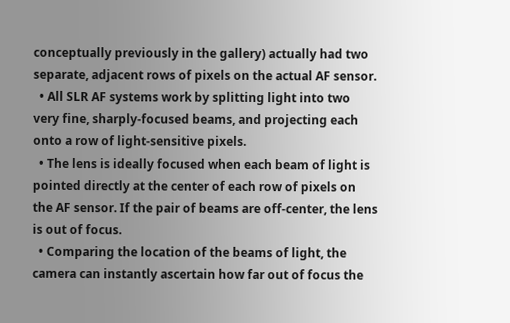conceptually previously in the gallery) actually had two separate, adjacent rows of pixels on the actual AF sensor.
  • All SLR AF systems work by splitting light into two very fine, sharply-focused beams, and projecting each onto a row of light-sensitive pixels.
  • The lens is ideally focused when each beam of light is pointed directly at the center of each row of pixels on the AF sensor. If the pair of beams are off-center, the lens is out of focus.
  • Comparing the location of the beams of light, the camera can instantly ascertain how far out of focus the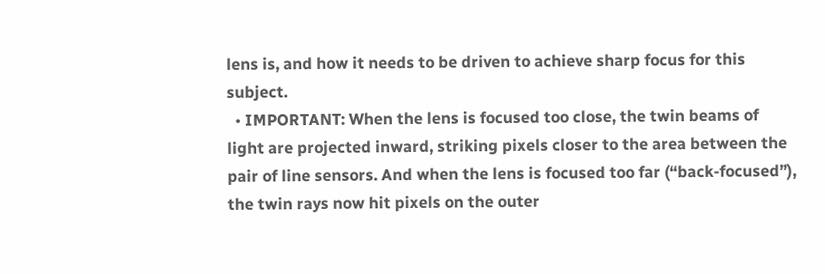lens is, and how it needs to be driven to achieve sharp focus for this subject.
  • IMPORTANT: When the lens is focused too close, the twin beams of light are projected inward, striking pixels closer to the area between the pair of line sensors. And when the lens is focused too far (“back-focused”), the twin rays now hit pixels on the outer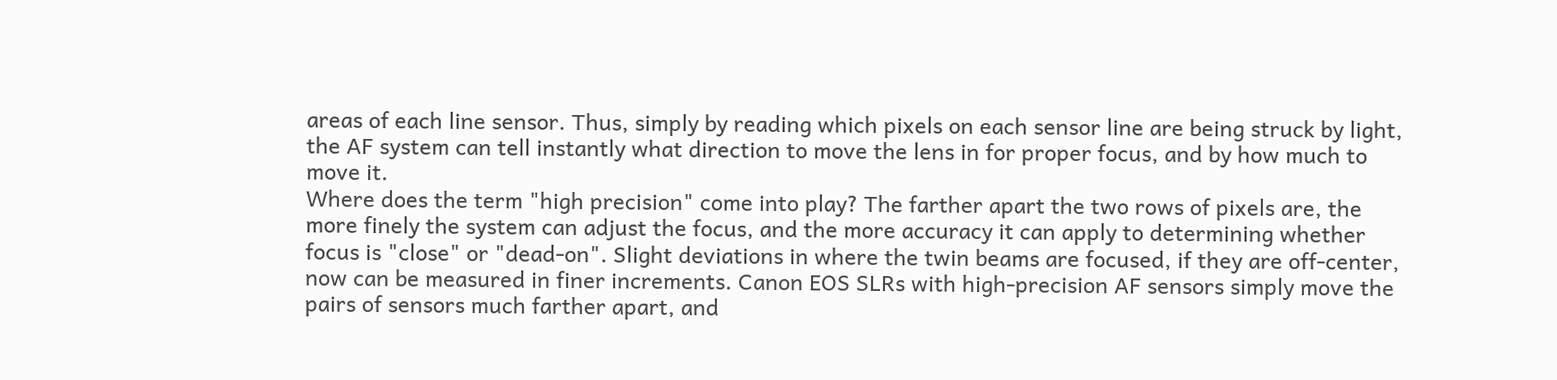areas of each line sensor. Thus, simply by reading which pixels on each sensor line are being struck by light, the AF system can tell instantly what direction to move the lens in for proper focus, and by how much to move it.
Where does the term "high precision" come into play? The farther apart the two rows of pixels are, the more finely the system can adjust the focus, and the more accuracy it can apply to determining whether focus is "close" or "dead-on". Slight deviations in where the twin beams are focused, if they are off-center, now can be measured in finer increments. Canon EOS SLRs with high-precision AF sensors simply move the pairs of sensors much farther apart, and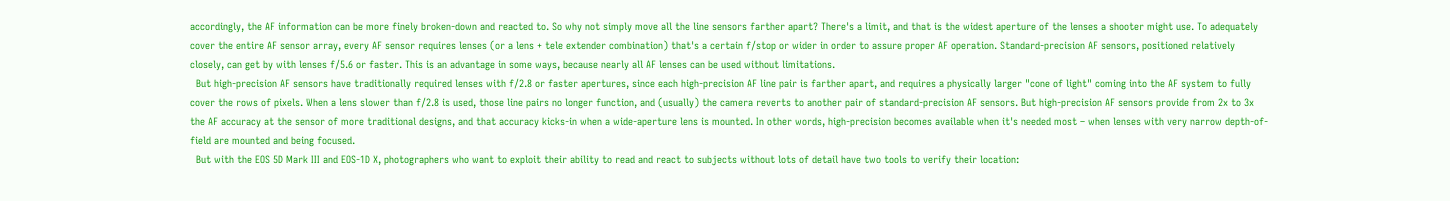accordingly, the AF information can be more finely broken-down and reacted to. So why not simply move all the line sensors farther apart? There's a limit, and that is the widest aperture of the lenses a shooter might use. To adequately cover the entire AF sensor array, every AF sensor requires lenses (or a lens + tele extender combination) that's a certain f/stop or wider in order to assure proper AF operation. Standard-precision AF sensors, positioned relatively closely, can get by with lenses f/5.6 or faster. This is an advantage in some ways, because nearly all AF lenses can be used without limitations.
  But high-precision AF sensors have traditionally required lenses with f/2.8 or faster apertures, since each high-precision AF line pair is farther apart, and requires a physically larger "cone of light" coming into the AF system to fully cover the rows of pixels. When a lens slower than f/2.8 is used, those line pairs no longer function, and (usually) the camera reverts to another pair of standard-precision AF sensors. But high-precision AF sensors provide from 2x to 3x the AF accuracy at the sensor of more traditional designs, and that accuracy kicks-in when a wide-aperture lens is mounted. In other words, high-precision becomes available when it's needed most – when lenses with very narrow depth-of-field are mounted and being focused.
  But with the EOS 5D Mark III and EOS-1D X, photographers who want to exploit their ability to read and react to subjects without lots of detail have two tools to verify their location: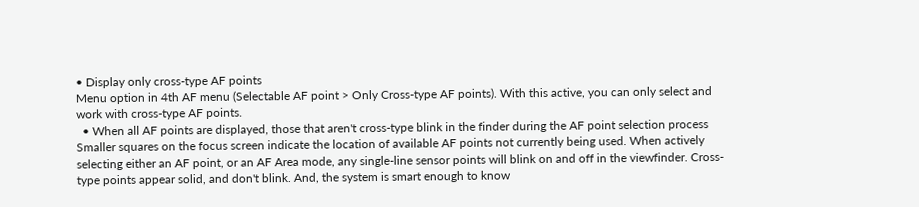• Display only cross-type AF points
Menu option in 4th AF menu (Selectable AF point > Only Cross-type AF points). With this active, you can only select and work with cross-type AF points.
  • When all AF points are displayed, those that aren't cross-type blink in the finder during the AF point selection process
Smaller squares on the focus screen indicate the location of available AF points not currently being used. When actively selecting either an AF point, or an AF Area mode, any single-line sensor points will blink on and off in the viewfinder. Cross-type points appear solid, and don't blink. And, the system is smart enough to know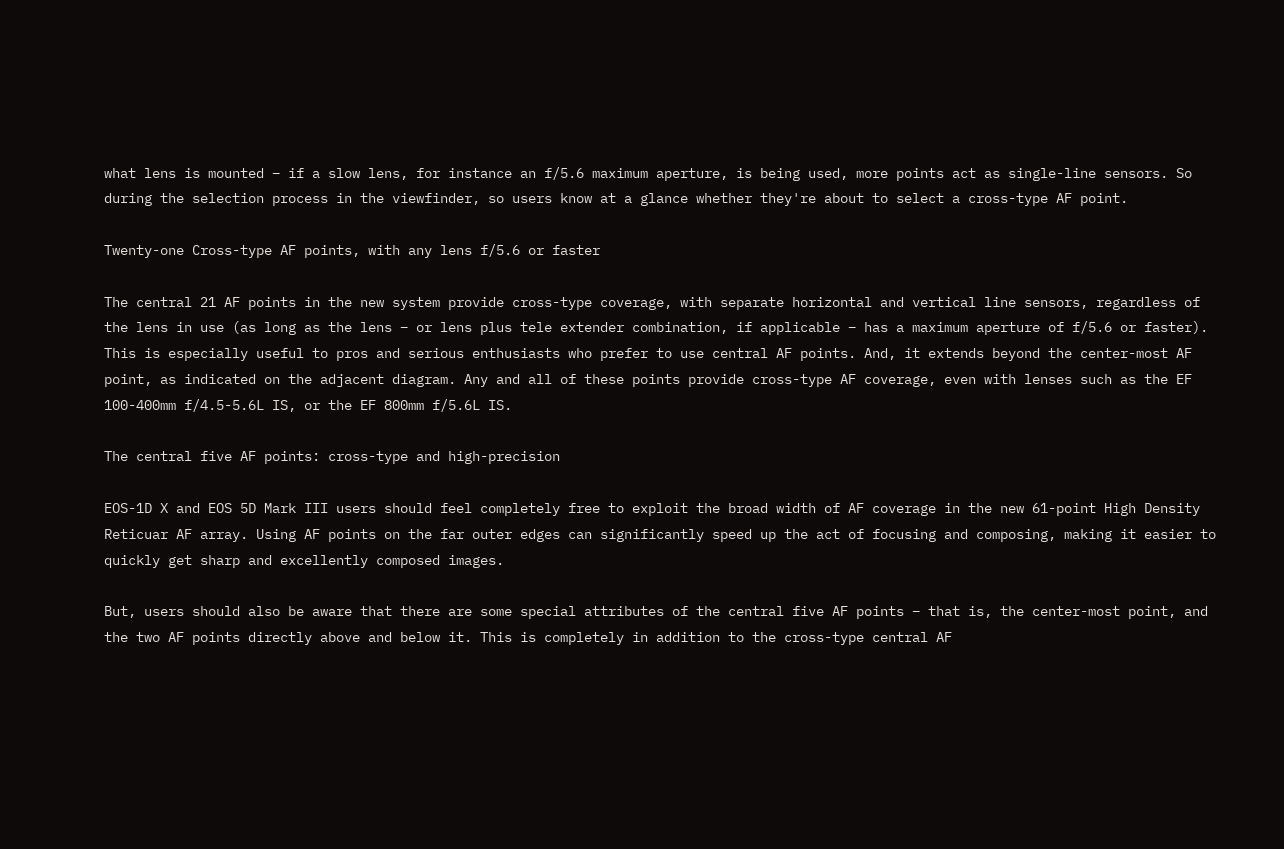what lens is mounted – if a slow lens, for instance an f/5.6 maximum aperture, is being used, more points act as single-line sensors. So during the selection process in the viewfinder, so users know at a glance whether they're about to select a cross-type AF point.

Twenty-one Cross-type AF points, with any lens f/5.6 or faster

The central 21 AF points in the new system provide cross-type coverage, with separate horizontal and vertical line sensors, regardless of the lens in use (as long as the lens – or lens plus tele extender combination, if applicable – has a maximum aperture of f/5.6 or faster). This is especially useful to pros and serious enthusiasts who prefer to use central AF points. And, it extends beyond the center-most AF point, as indicated on the adjacent diagram. Any and all of these points provide cross-type AF coverage, even with lenses such as the EF 100-400mm f/4.5-5.6L IS, or the EF 800mm f/5.6L IS.

The central five AF points: cross-type and high-precision

EOS-1D X and EOS 5D Mark III users should feel completely free to exploit the broad width of AF coverage in the new 61-point High Density Reticuar AF array. Using AF points on the far outer edges can significantly speed up the act of focusing and composing, making it easier to quickly get sharp and excellently composed images.

But, users should also be aware that there are some special attributes of the central five AF points – that is, the center-most point, and the two AF points directly above and below it. This is completely in addition to the cross-type central AF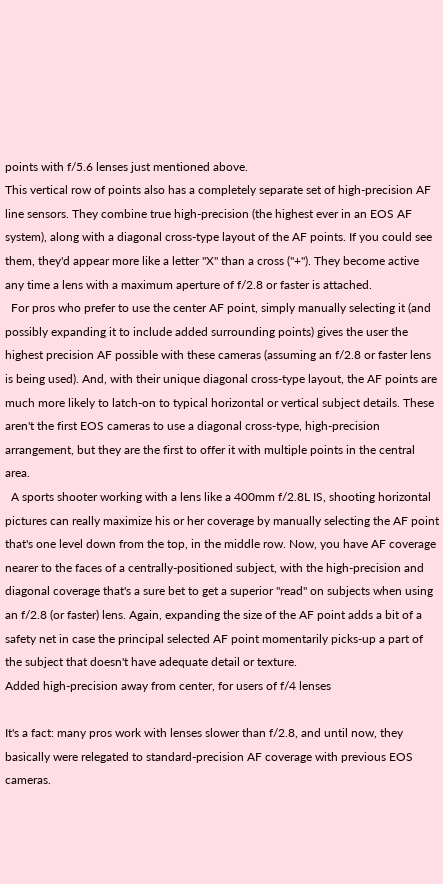points with f/5.6 lenses just mentioned above.
This vertical row of points also has a completely separate set of high-precision AF line sensors. They combine true high-precision (the highest ever in an EOS AF system), along with a diagonal cross-type layout of the AF points. If you could see them, they'd appear more like a letter "X" than a cross ("+"). They become active any time a lens with a maximum aperture of f/2.8 or faster is attached.
  For pros who prefer to use the center AF point, simply manually selecting it (and possibly expanding it to include added surrounding points) gives the user the highest precision AF possible with these cameras (assuming an f/2.8 or faster lens is being used). And, with their unique diagonal cross-type layout, the AF points are much more likely to latch-on to typical horizontal or vertical subject details. These aren't the first EOS cameras to use a diagonal cross-type, high-precision arrangement, but they are the first to offer it with multiple points in the central area.
  A sports shooter working with a lens like a 400mm f/2.8L IS, shooting horizontal pictures can really maximize his or her coverage by manually selecting the AF point that's one level down from the top, in the middle row. Now, you have AF coverage nearer to the faces of a centrally-positioned subject, with the high-precision and diagonal coverage that's a sure bet to get a superior "read" on subjects when using an f/2.8 (or faster) lens. Again, expanding the size of the AF point adds a bit of a safety net in case the principal selected AF point momentarily picks-up a part of the subject that doesn't have adequate detail or texture.
Added high-precision away from center, for users of f/4 lenses

It's a fact: many pros work with lenses slower than f/2.8, and until now, they basically were relegated to standard-precision AF coverage with previous EOS cameras.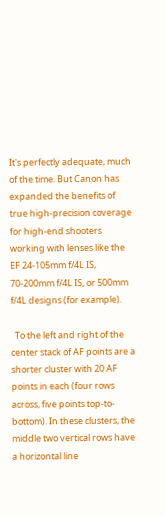It's perfectly adequate, much of the time. But Canon has expanded the benefits of true high-precision coverage for high-end shooters working with lenses like the EF 24-105mm f/4L IS, 70-200mm f/4L IS, or 500mm f/4L designs (for example).

  To the left and right of the center stack of AF points are a shorter cluster with 20 AF points in each (four rows across, five points top-to-bottom). In these clusters, the middle two vertical rows have a horizontal line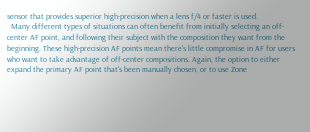sensor that provides superior high-precision when a lens f/4 or faster is used.
  Many different types of situations can often benefit from initially selecting an off-center AF point, and following their subject with the composition they want from the beginning. These high-precision AF points mean there's little compromise in AF for users who want to take advantage of off-center compositions. Again, the option to either expand the primary AF point that's been manually chosen, or to use Zone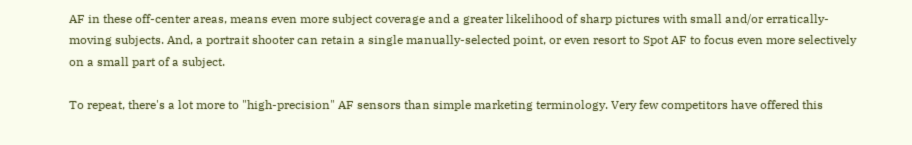AF in these off-center areas, means even more subject coverage and a greater likelihood of sharp pictures with small and/or erratically-moving subjects. And, a portrait shooter can retain a single manually-selected point, or even resort to Spot AF to focus even more selectively on a small part of a subject.

To repeat, there's a lot more to "high-precision" AF sensors than simple marketing terminology. Very few competitors have offered this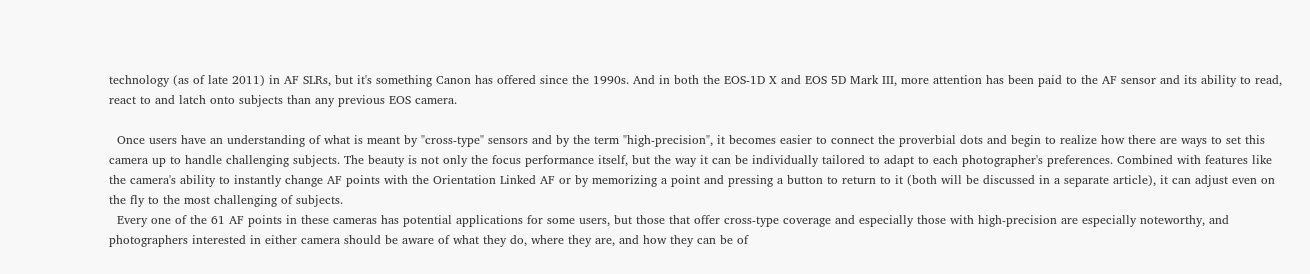technology (as of late 2011) in AF SLRs, but it's something Canon has offered since the 1990s. And in both the EOS-1D X and EOS 5D Mark III, more attention has been paid to the AF sensor and its ability to read, react to and latch onto subjects than any previous EOS camera.

  Once users have an understanding of what is meant by "cross-type" sensors and by the term "high-precision", it becomes easier to connect the proverbial dots and begin to realize how there are ways to set this camera up to handle challenging subjects. The beauty is not only the focus performance itself, but the way it can be individually tailored to adapt to each photographer's preferences. Combined with features like the camera's ability to instantly change AF points with the Orientation Linked AF or by memorizing a point and pressing a button to return to it (both will be discussed in a separate article), it can adjust even on the fly to the most challenging of subjects.
  Every one of the 61 AF points in these cameras has potential applications for some users, but those that offer cross-type coverage and especially those with high-precision are especially noteworthy, and photographers interested in either camera should be aware of what they do, where they are, and how they can be of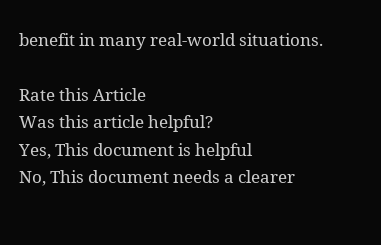benefit in many real-world situations.

Rate this Article
Was this article helpful?
Yes, This document is helpful
No, This document needs a clearer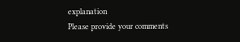explanation
Please provide your comments